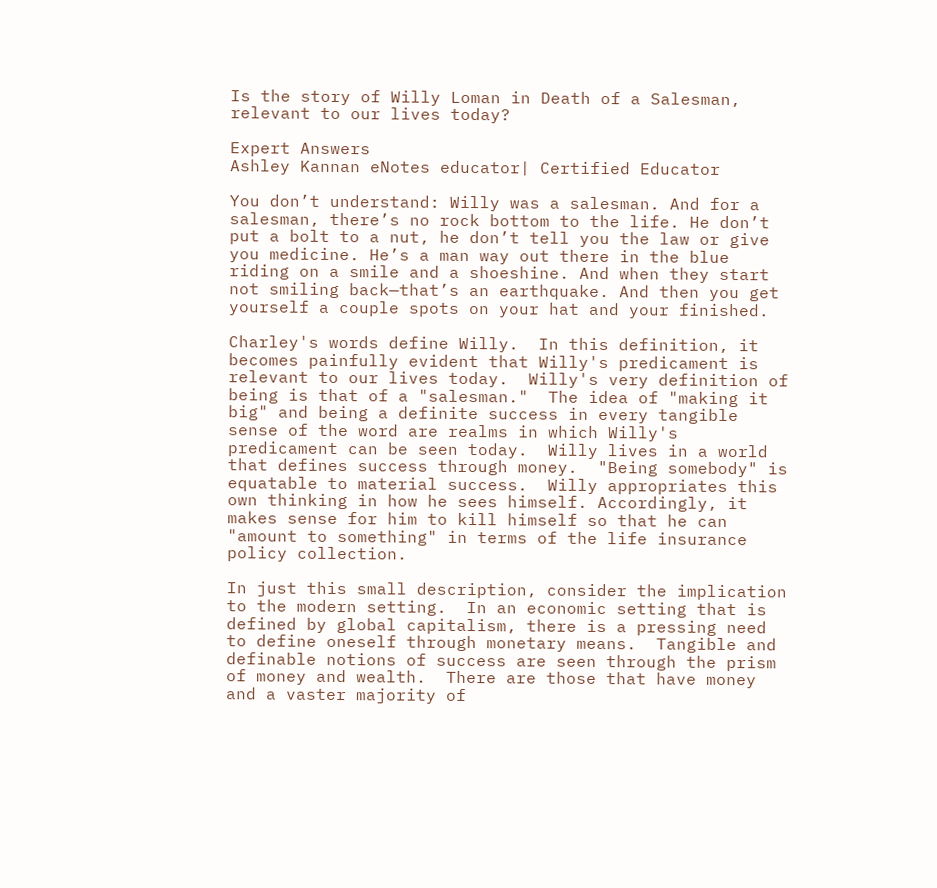Is the story of Willy Loman in Death of a Salesman, relevant to our lives today?

Expert Answers
Ashley Kannan eNotes educator| Certified Educator

You don’t understand: Willy was a salesman. And for a salesman, there’s no rock bottom to the life. He don’t put a bolt to a nut, he don’t tell you the law or give you medicine. He’s a man way out there in the blue riding on a smile and a shoeshine. And when they start not smiling back—that’s an earthquake. And then you get yourself a couple spots on your hat and your finished.

Charley's words define Willy.  In this definition, it becomes painfully evident that Willy's predicament is relevant to our lives today.  Willy's very definition of being is that of a "salesman."  The idea of "making it big" and being a definite success in every tangible sense of the word are realms in which Willy's predicament can be seen today.  Willy lives in a world that defines success through money.  "Being somebody" is equatable to material success.  Willy appropriates this own thinking in how he sees himself. Accordingly, it makes sense for him to kill himself so that he can "amount to something" in terms of the life insurance policy collection.

In just this small description, consider the implication to the modern setting.  In an economic setting that is defined by global capitalism, there is a pressing need to define oneself through monetary means.  Tangible and definable notions of success are seen through the prism of money and wealth.  There are those that have money and a vaster majority of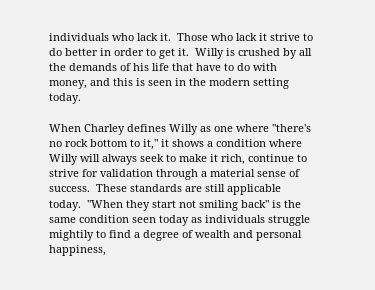individuals who lack it.  Those who lack it strive to do better in order to get it.  Willy is crushed by all the demands of his life that have to do with money, and this is seen in the modern setting today.

When Charley defines Willy as one where "there's no rock bottom to it," it shows a condition where Willy will always seek to make it rich, continue to strive for validation through a material sense of success.  These standards are still applicable today.  "When they start not smiling back" is the same condition seen today as individuals struggle mightily to find a degree of wealth and personal happiness,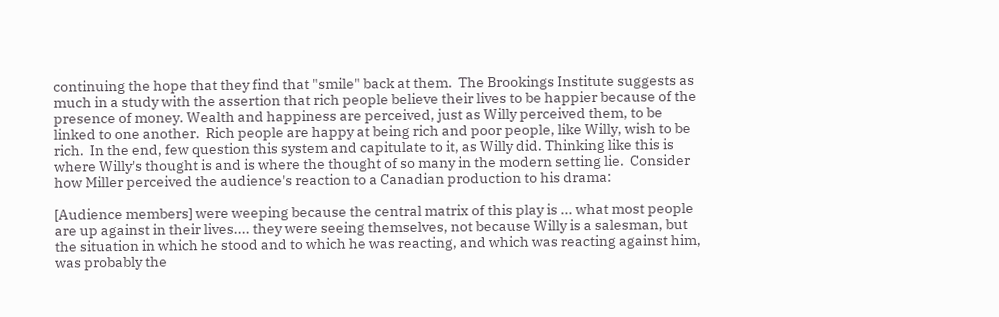continuing the hope that they find that "smile" back at them.  The Brookings Institute suggests as much in a study with the assertion that rich people believe their lives to be happier because of the presence of money. Wealth and happiness are perceived, just as Willy perceived them, to be linked to one another.  Rich people are happy at being rich and poor people, like Willy, wish to be rich.  In the end, few question this system and capitulate to it, as Willy did. Thinking like this is where Willy's thought is and is where the thought of so many in the modern setting lie.  Consider how Miller perceived the audience's reaction to a Canadian production to his drama:

[Audience members] were weeping because the central matrix of this play is ... what most people are up against in their lives.... they were seeing themselves, not because Willy is a salesman, but the situation in which he stood and to which he was reacting, and which was reacting against him, was probably the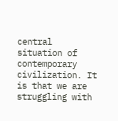central situation of contemporary civilization. It is that we are struggling with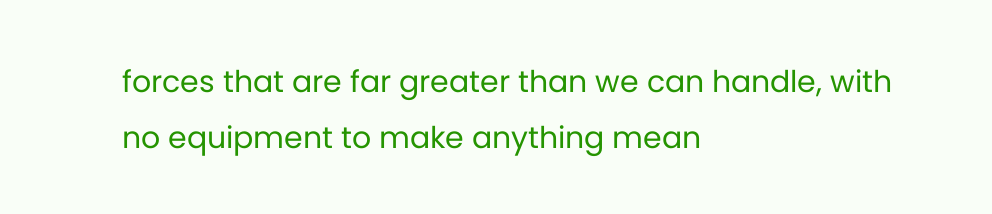forces that are far greater than we can handle, with no equipment to make anything mean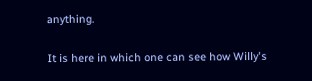anything.

It is here in which one can see how Willy's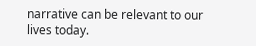narrative can be relevant to our lives today.